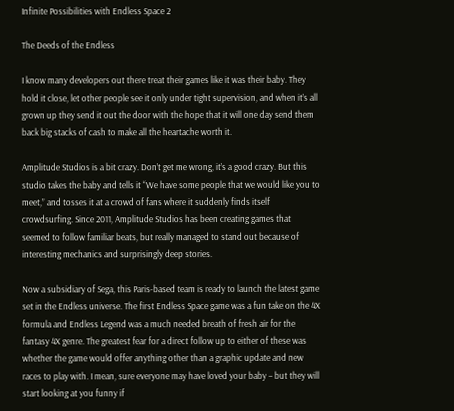Infinite Possibilities with Endless Space 2

The Deeds of the Endless

I know many developers out there treat their games like it was their baby. They hold it close, let other people see it only under tight supervision, and when it’s all grown up they send it out the door with the hope that it will one day send them back big stacks of cash to make all the heartache worth it.

Amplitude Studios is a bit crazy. Don’t get me wrong, it’s a good crazy. But this studio takes the baby and tells it “We have some people that we would like you to meet,” and tosses it at a crowd of fans where it suddenly finds itself crowdsurfing. Since 2011, Amplitude Studios has been creating games that seemed to follow familiar beats, but really managed to stand out because of interesting mechanics and surprisingly deep stories.

Now a subsidiary of Sega, this Paris-based team is ready to launch the latest game set in the Endless universe. The first Endless Space game was a fun take on the 4X formula and Endless Legend was a much needed breath of fresh air for the fantasy 4X genre. The greatest fear for a direct follow up to either of these was whether the game would offer anything other than a graphic update and new races to play with. I mean, sure everyone may have loved your baby – but they will start looking at you funny if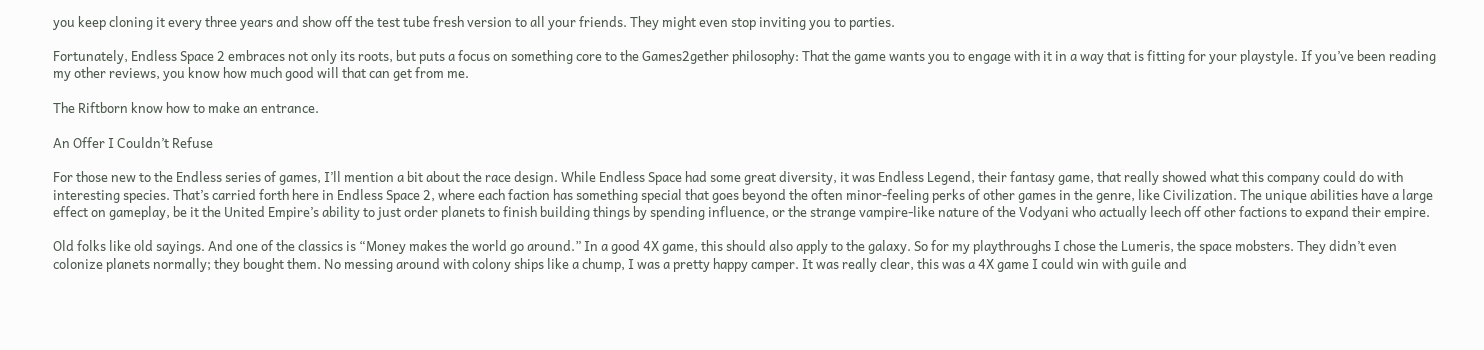you keep cloning it every three years and show off the test tube fresh version to all your friends. They might even stop inviting you to parties.

Fortunately, Endless Space 2 embraces not only its roots, but puts a focus on something core to the Games2gether philosophy: That the game wants you to engage with it in a way that is fitting for your playstyle. If you’ve been reading my other reviews, you know how much good will that can get from me.

The Riftborn know how to make an entrance.

An Offer I Couldn’t Refuse

For those new to the Endless series of games, I’ll mention a bit about the race design. While Endless Space had some great diversity, it was Endless Legend, their fantasy game, that really showed what this company could do with interesting species. That’s carried forth here in Endless Space 2, where each faction has something special that goes beyond the often minor-feeling perks of other games in the genre, like Civilization. The unique abilities have a large effect on gameplay, be it the United Empire’s ability to just order planets to finish building things by spending influence, or the strange vampire-like nature of the Vodyani who actually leech off other factions to expand their empire.

Old folks like old sayings. And one of the classics is “Money makes the world go around.” In a good 4X game, this should also apply to the galaxy. So for my playthroughs I chose the Lumeris, the space mobsters. They didn’t even colonize planets normally; they bought them. No messing around with colony ships like a chump, I was a pretty happy camper. It was really clear, this was a 4X game I could win with guile and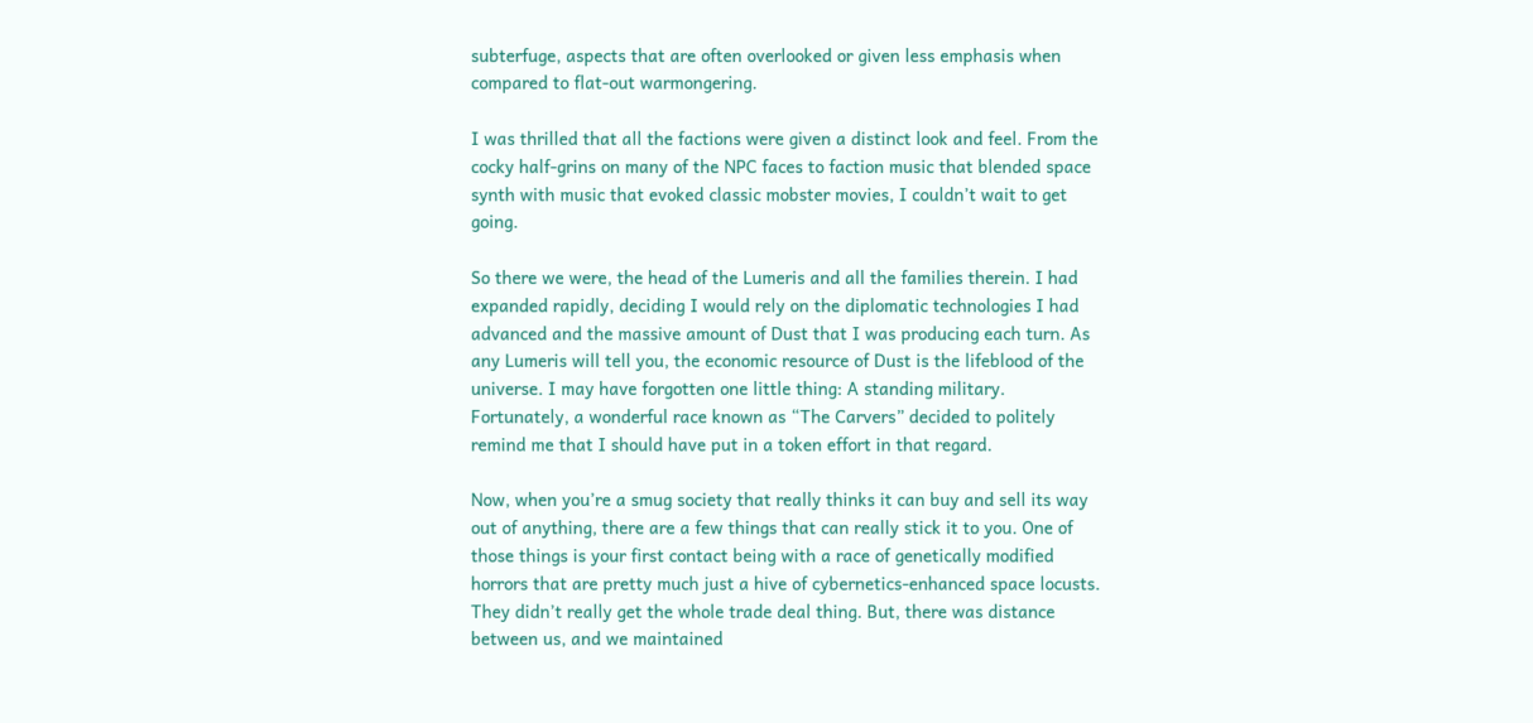subterfuge, aspects that are often overlooked or given less emphasis when compared to flat-out warmongering.

I was thrilled that all the factions were given a distinct look and feel. From the cocky half-grins on many of the NPC faces to faction music that blended space synth with music that evoked classic mobster movies, I couldn’t wait to get going.

So there we were, the head of the Lumeris and all the families therein. I had expanded rapidly, deciding I would rely on the diplomatic technologies I had advanced and the massive amount of Dust that I was producing each turn. As any Lumeris will tell you, the economic resource of Dust is the lifeblood of the universe. I may have forgotten one little thing: A standing military. Fortunately, a wonderful race known as “The Carvers” decided to politely remind me that I should have put in a token effort in that regard.

Now, when you’re a smug society that really thinks it can buy and sell its way out of anything, there are a few things that can really stick it to you. One of those things is your first contact being with a race of genetically modified horrors that are pretty much just a hive of cybernetics-enhanced space locusts. They didn’t really get the whole trade deal thing. But, there was distance between us, and we maintained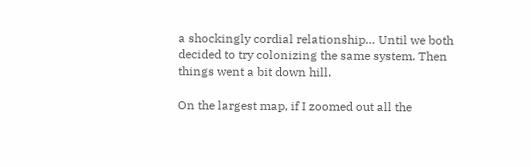a shockingly cordial relationship… Until we both decided to try colonizing the same system. Then things went a bit down hill.

On the largest map, if I zoomed out all the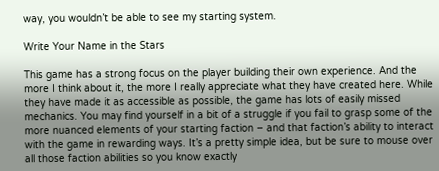way, you wouldn’t be able to see my starting system.

Write Your Name in the Stars

This game has a strong focus on the player building their own experience. And the more I think about it, the more I really appreciate what they have created here. While they have made it as accessible as possible, the game has lots of easily missed mechanics. You may find yourself in a bit of a struggle if you fail to grasp some of the more nuanced elements of your starting faction – and that faction’s ability to interact with the game in rewarding ways. It’s a pretty simple idea, but be sure to mouse over all those faction abilities so you know exactly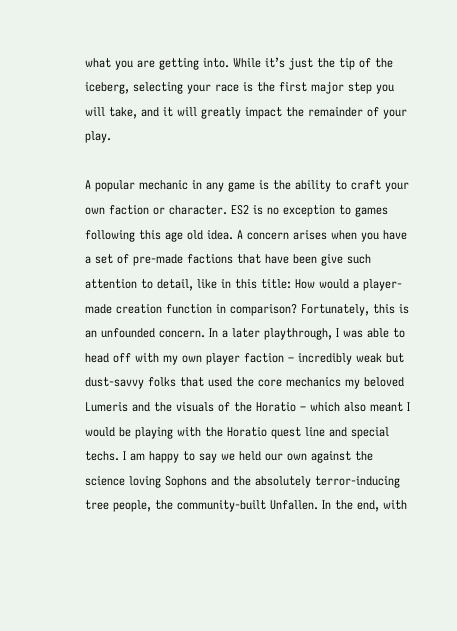what you are getting into. While it’s just the tip of the iceberg, selecting your race is the first major step you will take, and it will greatly impact the remainder of your play.

A popular mechanic in any game is the ability to craft your own faction or character. ES2 is no exception to games following this age old idea. A concern arises when you have a set of pre-made factions that have been give such attention to detail, like in this title: How would a player-made creation function in comparison? Fortunately, this is an unfounded concern. In a later playthrough, I was able to head off with my own player faction – incredibly weak but dust-savvy folks that used the core mechanics my beloved Lumeris and the visuals of the Horatio – which also meant I would be playing with the Horatio quest line and special techs. I am happy to say we held our own against the science loving Sophons and the absolutely terror-inducing tree people, the community-built Unfallen. In the end, with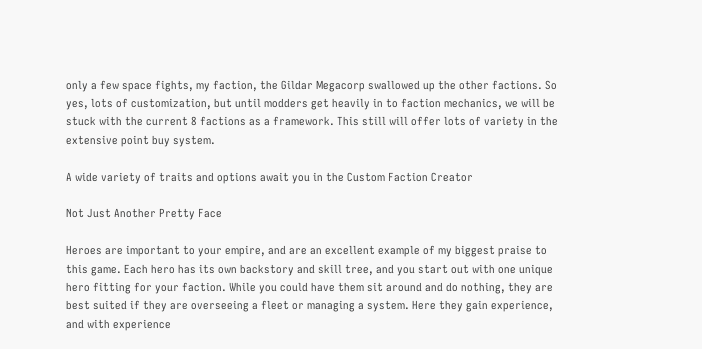only a few space fights, my faction, the Gildar Megacorp swallowed up the other factions. So yes, lots of customization, but until modders get heavily in to faction mechanics, we will be stuck with the current 8 factions as a framework. This still will offer lots of variety in the extensive point buy system.

A wide variety of traits and options await you in the Custom Faction Creator

Not Just Another Pretty Face

Heroes are important to your empire, and are an excellent example of my biggest praise to this game. Each hero has its own backstory and skill tree, and you start out with one unique hero fitting for your faction. While you could have them sit around and do nothing, they are best suited if they are overseeing a fleet or managing a system. Here they gain experience, and with experience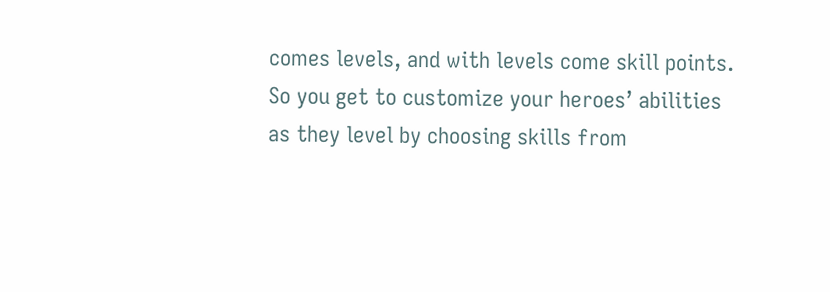comes levels, and with levels come skill points. So you get to customize your heroes’ abilities as they level by choosing skills from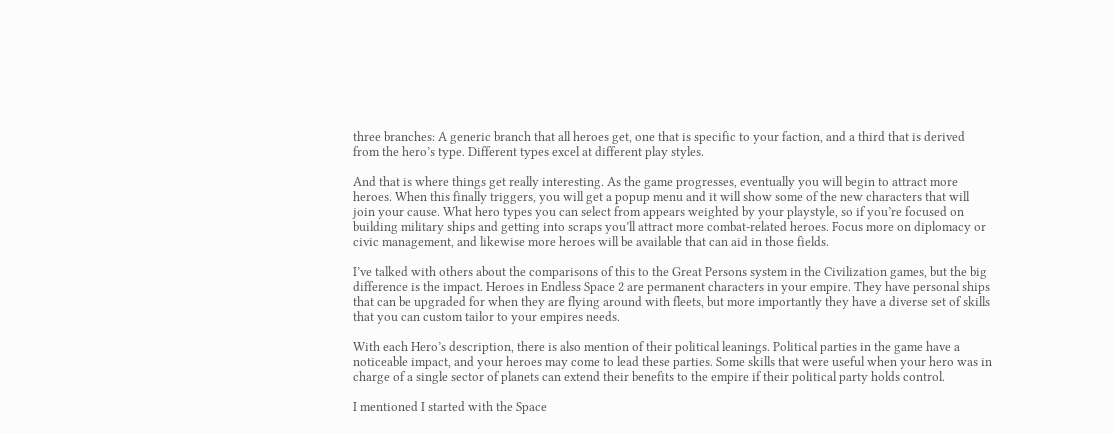three branches: A generic branch that all heroes get, one that is specific to your faction, and a third that is derived from the hero’s type. Different types excel at different play styles.

And that is where things get really interesting. As the game progresses, eventually you will begin to attract more heroes. When this finally triggers, you will get a popup menu and it will show some of the new characters that will join your cause. What hero types you can select from appears weighted by your playstyle, so if you’re focused on building military ships and getting into scraps you’ll attract more combat-related heroes. Focus more on diplomacy or civic management, and likewise more heroes will be available that can aid in those fields.

I’ve talked with others about the comparisons of this to the Great Persons system in the Civilization games, but the big difference is the impact. Heroes in Endless Space 2 are permanent characters in your empire. They have personal ships that can be upgraded for when they are flying around with fleets, but more importantly they have a diverse set of skills that you can custom tailor to your empires needs.

With each Hero’s description, there is also mention of their political leanings. Political parties in the game have a noticeable impact, and your heroes may come to lead these parties. Some skills that were useful when your hero was in charge of a single sector of planets can extend their benefits to the empire if their political party holds control.

I mentioned I started with the Space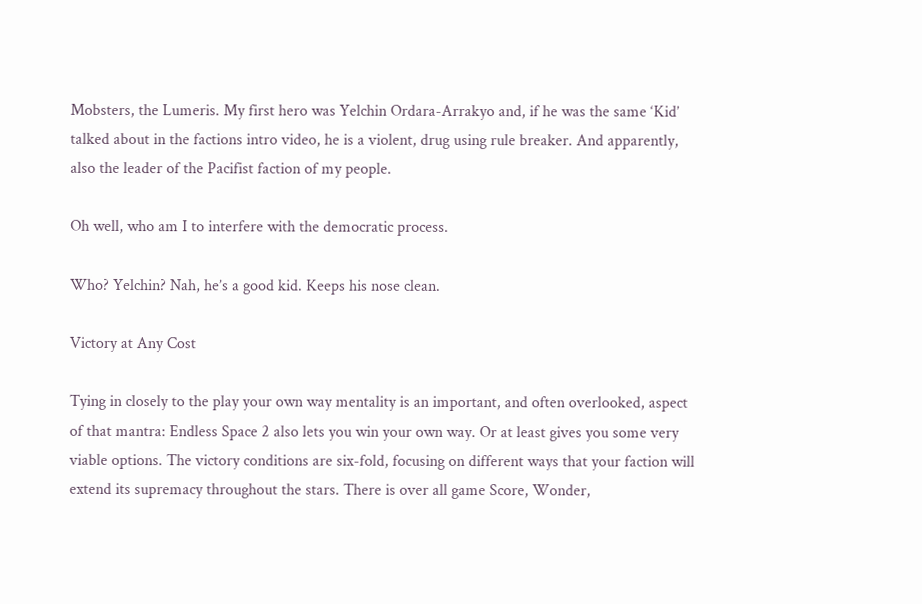Mobsters, the Lumeris. My first hero was Yelchin Ordara-Arrakyo and, if he was the same ‘Kid’ talked about in the factions intro video, he is a violent, drug using rule breaker. And apparently, also the leader of the Pacifist faction of my people.

Oh well, who am I to interfere with the democratic process.

Who? Yelchin? Nah, he’s a good kid. Keeps his nose clean.

Victory at Any Cost

Tying in closely to the play your own way mentality is an important, and often overlooked, aspect of that mantra: Endless Space 2 also lets you win your own way. Or at least gives you some very viable options. The victory conditions are six-fold, focusing on different ways that your faction will extend its supremacy throughout the stars. There is over all game Score, Wonder,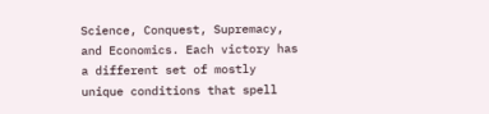Science, Conquest, Supremacy, and Economics. Each victory has a different set of mostly unique conditions that spell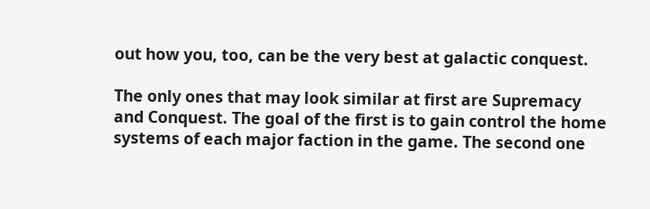out how you, too, can be the very best at galactic conquest.

The only ones that may look similar at first are Supremacy and Conquest. The goal of the first is to gain control the home systems of each major faction in the game. The second one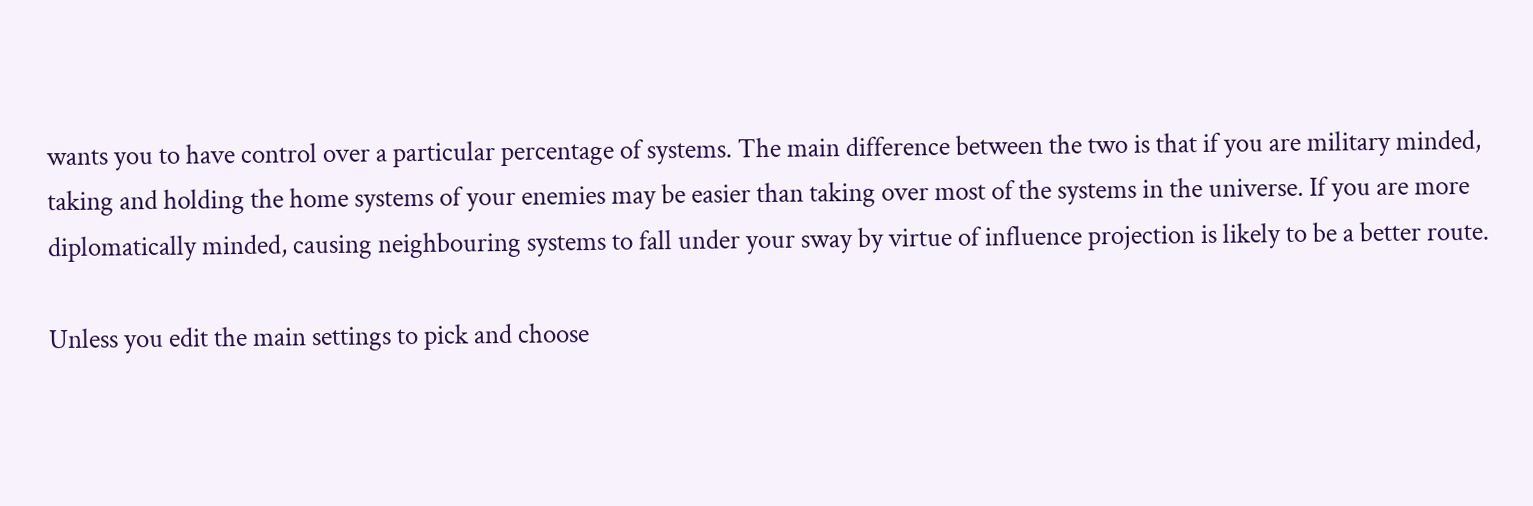wants you to have control over a particular percentage of systems. The main difference between the two is that if you are military minded, taking and holding the home systems of your enemies may be easier than taking over most of the systems in the universe. If you are more diplomatically minded, causing neighbouring systems to fall under your sway by virtue of influence projection is likely to be a better route.

Unless you edit the main settings to pick and choose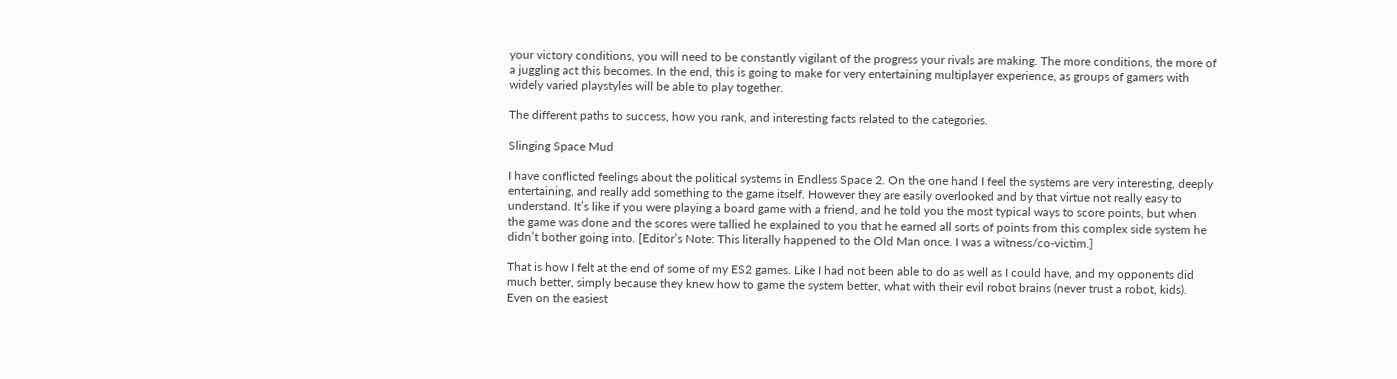your victory conditions, you will need to be constantly vigilant of the progress your rivals are making. The more conditions, the more of a juggling act this becomes. In the end, this is going to make for very entertaining multiplayer experience, as groups of gamers with widely varied playstyles will be able to play together.

The different paths to success, how you rank, and interesting facts related to the categories.

Slinging Space Mud

I have conflicted feelings about the political systems in Endless Space 2. On the one hand I feel the systems are very interesting, deeply entertaining, and really add something to the game itself. However they are easily overlooked and by that virtue not really easy to understand. It’s like if you were playing a board game with a friend, and he told you the most typical ways to score points, but when the game was done and the scores were tallied he explained to you that he earned all sorts of points from this complex side system he didn’t bother going into. [Editor’s Note: This literally happened to the Old Man once. I was a witness/co-victim.]

That is how I felt at the end of some of my ES2 games. Like I had not been able to do as well as I could have, and my opponents did much better, simply because they knew how to game the system better, what with their evil robot brains (never trust a robot, kids). Even on the easiest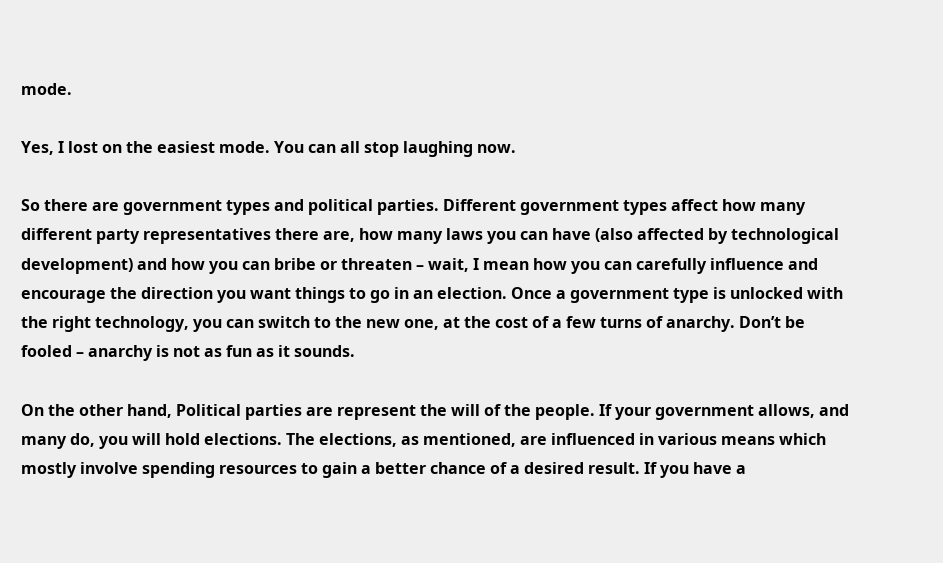mode.

Yes, I lost on the easiest mode. You can all stop laughing now.

So there are government types and political parties. Different government types affect how many different party representatives there are, how many laws you can have (also affected by technological development) and how you can bribe or threaten – wait, I mean how you can carefully influence and encourage the direction you want things to go in an election. Once a government type is unlocked with the right technology, you can switch to the new one, at the cost of a few turns of anarchy. Don’t be fooled – anarchy is not as fun as it sounds.

On the other hand, Political parties are represent the will of the people. If your government allows, and many do, you will hold elections. The elections, as mentioned, are influenced in various means which mostly involve spending resources to gain a better chance of a desired result. If you have a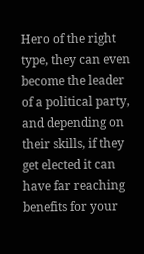Hero of the right type, they can even become the leader of a political party, and depending on their skills, if they get elected it can have far reaching benefits for your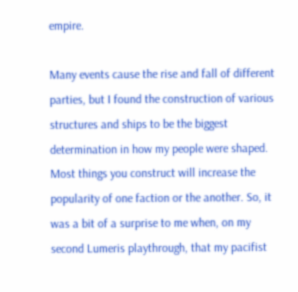empire.

Many events cause the rise and fall of different parties, but I found the construction of various structures and ships to be the biggest determination in how my people were shaped. Most things you construct will increase the popularity of one faction or the another. So, it was a bit of a surprise to me when, on my second Lumeris playthrough, that my pacifist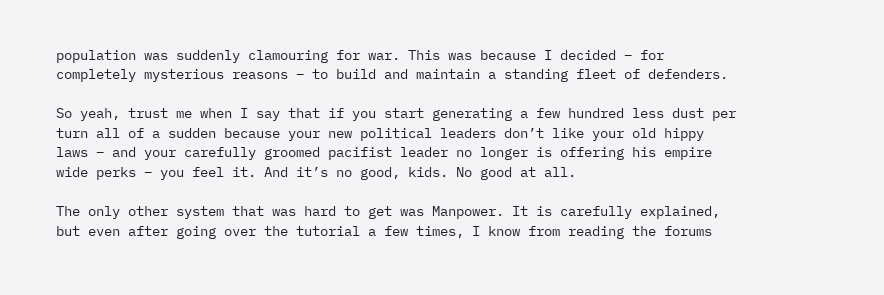population was suddenly clamouring for war. This was because I decided – for completely mysterious reasons – to build and maintain a standing fleet of defenders.

So yeah, trust me when I say that if you start generating a few hundred less dust per turn all of a sudden because your new political leaders don’t like your old hippy laws – and your carefully groomed pacifist leader no longer is offering his empire wide perks – you feel it. And it’s no good, kids. No good at all.

The only other system that was hard to get was Manpower. It is carefully explained, but even after going over the tutorial a few times, I know from reading the forums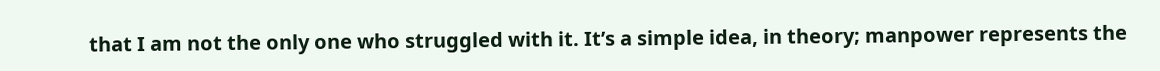that I am not the only one who struggled with it. It’s a simple idea, in theory; manpower represents the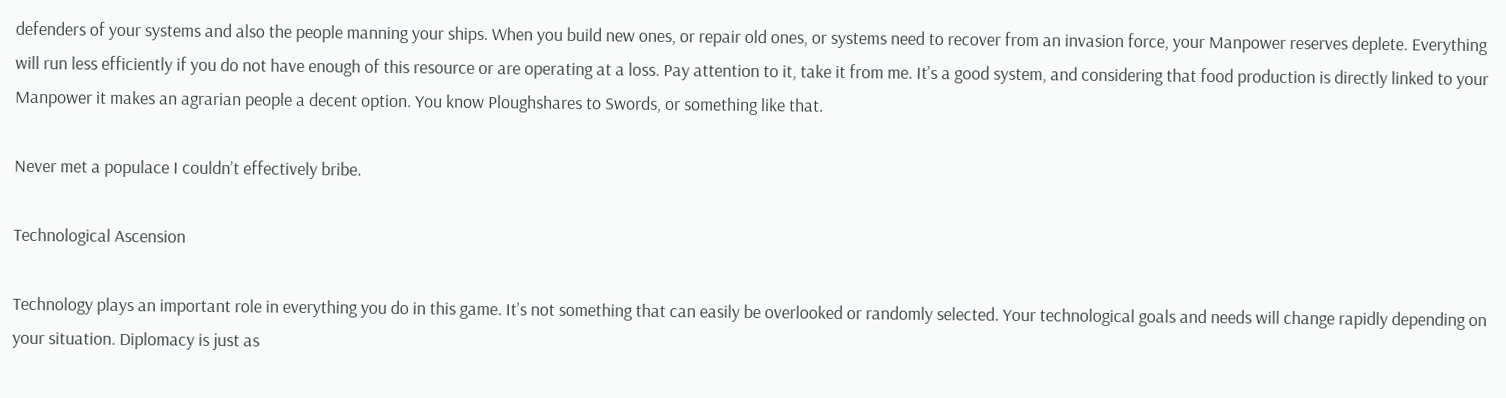defenders of your systems and also the people manning your ships. When you build new ones, or repair old ones, or systems need to recover from an invasion force, your Manpower reserves deplete. Everything will run less efficiently if you do not have enough of this resource or are operating at a loss. Pay attention to it, take it from me. It’s a good system, and considering that food production is directly linked to your Manpower it makes an agrarian people a decent option. You know Ploughshares to Swords, or something like that.

Never met a populace I couldn’t effectively bribe.

Technological Ascension

Technology plays an important role in everything you do in this game. It’s not something that can easily be overlooked or randomly selected. Your technological goals and needs will change rapidly depending on your situation. Diplomacy is just as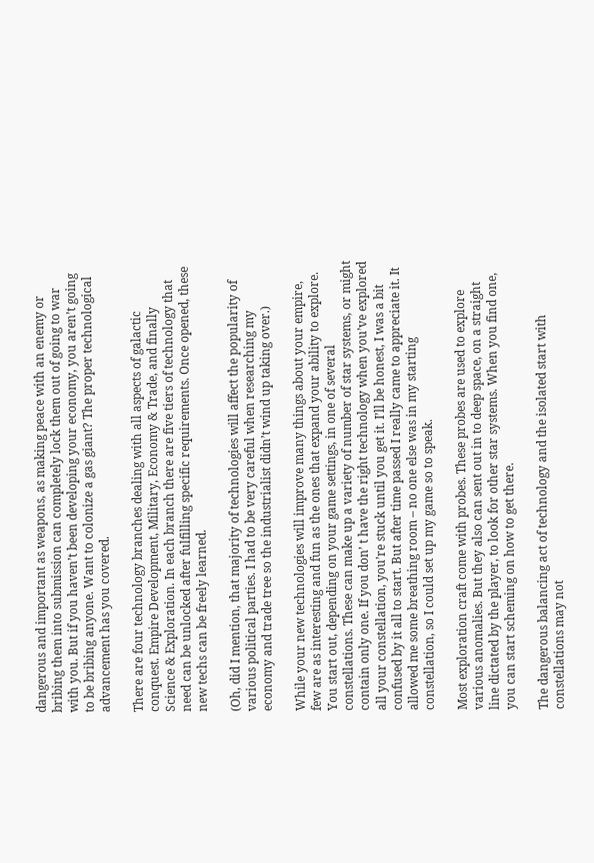dangerous and important as weapons, as making peace with an enemy or bribing them into submission can completely lock them out of going to war with you. But if you haven’t been developing your economy, you aren’t going to be bribing anyone. Want to colonize a gas giant? The proper technological advancement has you covered.

There are four technology branches dealing with all aspects of galactic conquest. Empire Development, Military, Economy & Trade, and finally Science & Exploration. In each branch there are five tiers of technology that need can be unlocked after fulfilling specific requirements. Once opened, these new techs can be freely learned.

(Oh, did I mention, that majority of technologies will affect the popularity of various political parties. I had to be very careful when researching my economy and trade tree so the industrialist didn’t wind up taking over.)

While your new technologies will improve many things about your empire, few are as interesting and fun as the ones that expand your ability to explore. You start out, depending on your game settings, in one of several constellations. These can make up a variety of number of star systems, or might contain only one. If you don’ t have the right technology when you’ve explored all your constellation, you’re stuck until you get it. I’ll be honest, I was a bit confused by it all to start. But after time passed I really came to appreciate it. It allowed me some breathing room – no one else was in my starting constellation, so I could set up my game so to speak.

Most exploration craft come with probes. These probes are used to explore various anomalies. But they also can sent out in to deep space, on a straight line dictated by the player, to look for other star systems. When you find one, you can start scheming on how to get there.

The dangerous balancing act of technology and the isolated start with constellations may not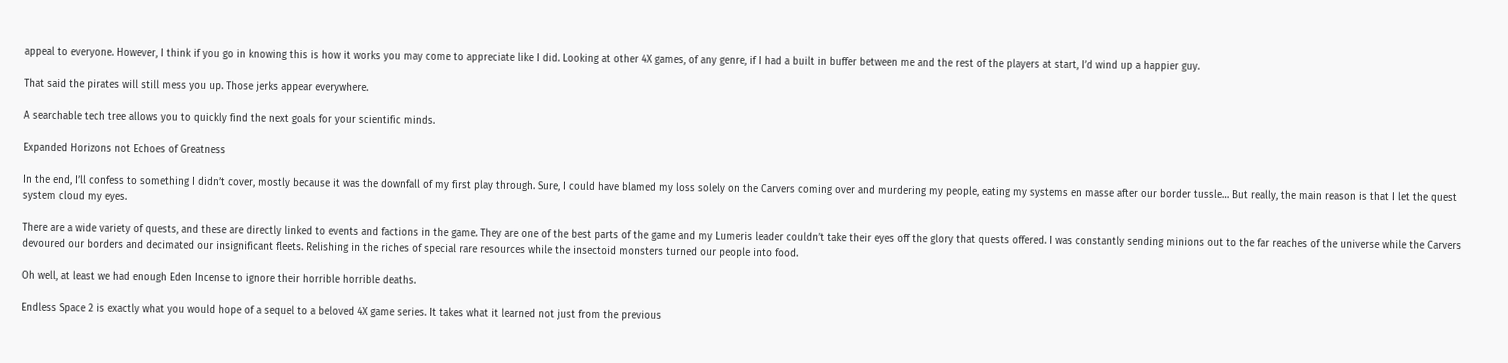appeal to everyone. However, I think if you go in knowing this is how it works you may come to appreciate like I did. Looking at other 4X games, of any genre, if I had a built in buffer between me and the rest of the players at start, I’d wind up a happier guy.

That said the pirates will still mess you up. Those jerks appear everywhere.

A searchable tech tree allows you to quickly find the next goals for your scientific minds.

Expanded Horizons not Echoes of Greatness

In the end, I’ll confess to something I didn’t cover, mostly because it was the downfall of my first play through. Sure, I could have blamed my loss solely on the Carvers coming over and murdering my people, eating my systems en masse after our border tussle… But really, the main reason is that I let the quest system cloud my eyes.

There are a wide variety of quests, and these are directly linked to events and factions in the game. They are one of the best parts of the game and my Lumeris leader couldn’t take their eyes off the glory that quests offered. I was constantly sending minions out to the far reaches of the universe while the Carvers devoured our borders and decimated our insignificant fleets. Relishing in the riches of special rare resources while the insectoid monsters turned our people into food.

Oh well, at least we had enough Eden Incense to ignore their horrible horrible deaths.

Endless Space 2 is exactly what you would hope of a sequel to a beloved 4X game series. It takes what it learned not just from the previous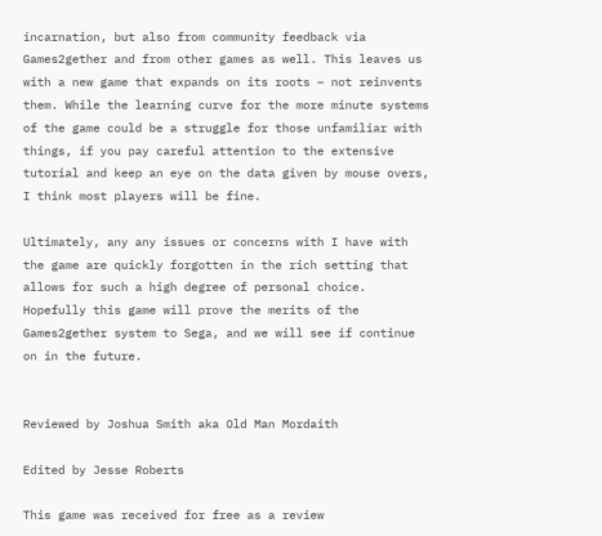incarnation, but also from community feedback via Games2gether and from other games as well. This leaves us with a new game that expands on its roots – not reinvents them. While the learning curve for the more minute systems of the game could be a struggle for those unfamiliar with things, if you pay careful attention to the extensive tutorial and keep an eye on the data given by mouse overs, I think most players will be fine.

Ultimately, any any issues or concerns with I have with the game are quickly forgotten in the rich setting that allows for such a high degree of personal choice. Hopefully this game will prove the merits of the Games2gether system to Sega, and we will see if continue on in the future.


Reviewed by Joshua Smith aka Old Man Mordaith

Edited by Jesse Roberts

This game was received for free as a review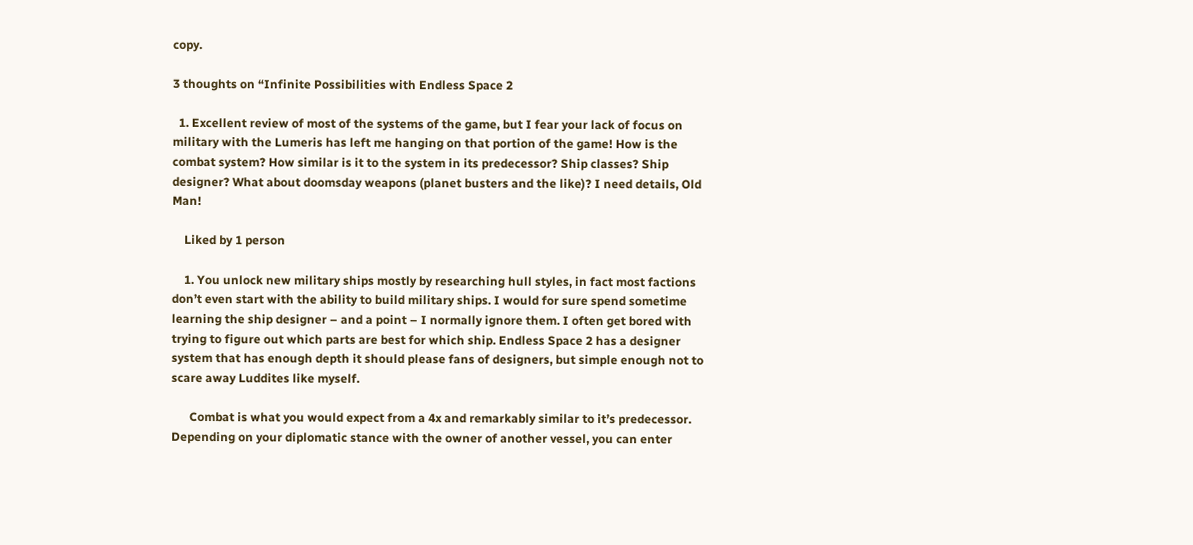copy.

3 thoughts on “Infinite Possibilities with Endless Space 2

  1. Excellent review of most of the systems of the game, but I fear your lack of focus on military with the Lumeris has left me hanging on that portion of the game! How is the combat system? How similar is it to the system in its predecessor? Ship classes? Ship designer? What about doomsday weapons (planet busters and the like)? I need details, Old Man!

    Liked by 1 person

    1. You unlock new military ships mostly by researching hull styles, in fact most factions don’t even start with the ability to build military ships. I would for sure spend sometime learning the ship designer – and a point – I normally ignore them. I often get bored with trying to figure out which parts are best for which ship. Endless Space 2 has a designer system that has enough depth it should please fans of designers, but simple enough not to scare away Luddites like myself.

      Combat is what you would expect from a 4x and remarkably similar to it’s predecessor. Depending on your diplomatic stance with the owner of another vessel, you can enter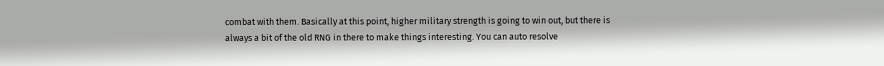combat with them. Basically at this point, higher military strength is going to win out, but there is always a bit of the old RNG in there to make things interesting. You can auto resolve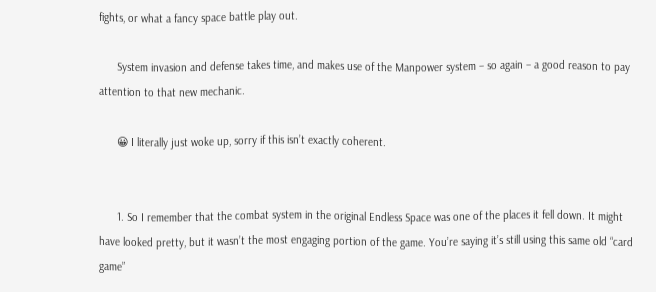fights, or what a fancy space battle play out.

      System invasion and defense takes time, and makes use of the Manpower system – so again – a good reason to pay attention to that new mechanic.

      😀 I literally just woke up, sorry if this isn’t exactly coherent.


      1. So I remember that the combat system in the original Endless Space was one of the places it fell down. It might have looked pretty, but it wasn’t the most engaging portion of the game. You’re saying it’s still using this same old “card game”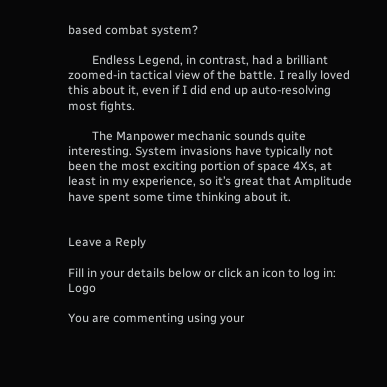based combat system?

        Endless Legend, in contrast, had a brilliant zoomed-in tactical view of the battle. I really loved this about it, even if I did end up auto-resolving most fights.

        The Manpower mechanic sounds quite interesting. System invasions have typically not been the most exciting portion of space 4Xs, at least in my experience, so it’s great that Amplitude have spent some time thinking about it.


Leave a Reply

Fill in your details below or click an icon to log in: Logo

You are commenting using your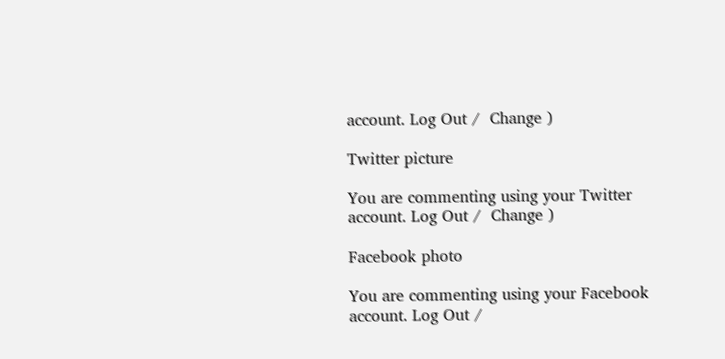account. Log Out /  Change )

Twitter picture

You are commenting using your Twitter account. Log Out /  Change )

Facebook photo

You are commenting using your Facebook account. Log Out /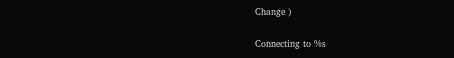Change )

Connecting to %s